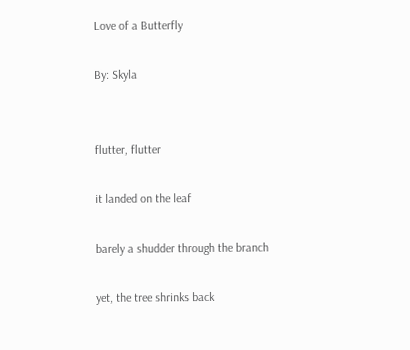Love of a Butterfly

By: Skyla


flutter, flutter

it landed on the leaf

barely a shudder through the branch

yet, the tree shrinks back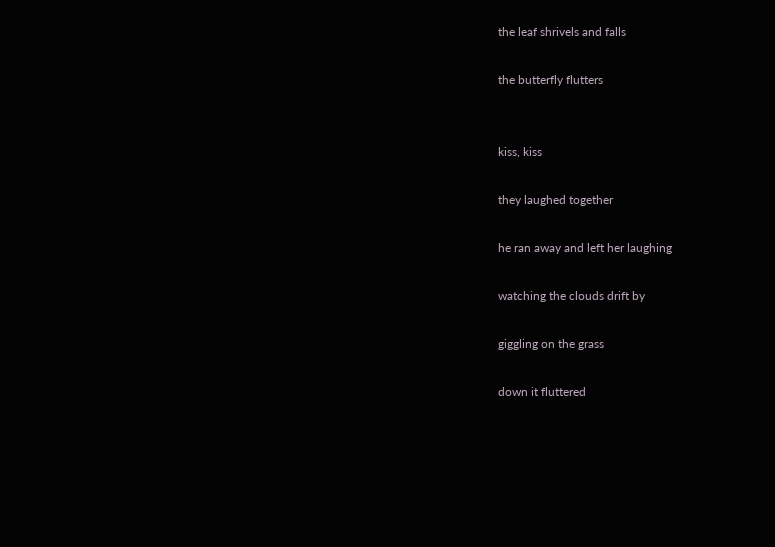the leaf shrivels and falls

the butterfly flutters


kiss, kiss

they laughed together

he ran away and left her laughing

watching the clouds drift by

giggling on the grass

down it fluttered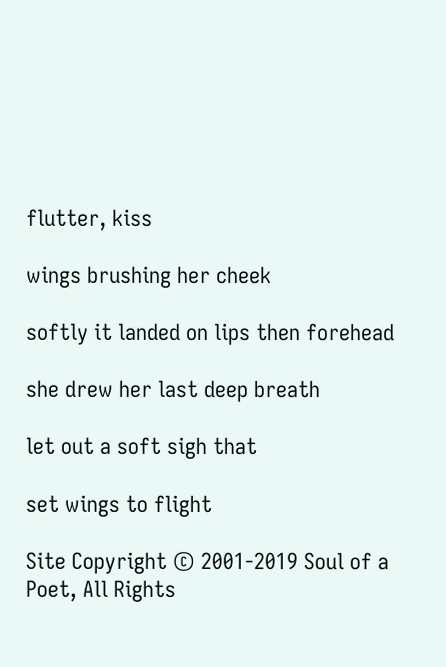flutter, kiss

wings brushing her cheek

softly it landed on lips then forehead

she drew her last deep breath

let out a soft sigh that

set wings to flight

Site Copyright © 2001-2019 Soul of a Poet, All Rights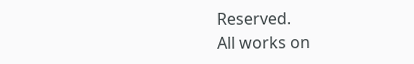Reserved.
All works on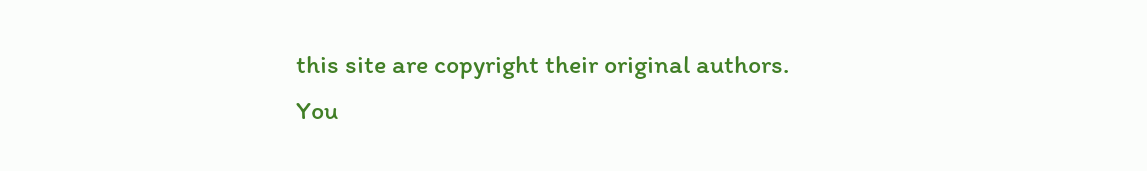this site are copyright their original authors.
You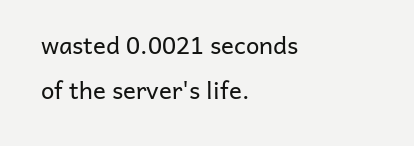wasted 0.0021 seconds of the server's life.